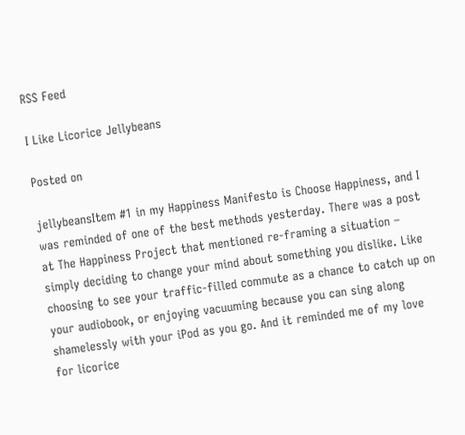RSS Feed

I Like Licorice Jellybeans

Posted on

jellybeansItem #1 in my Happiness Manifesto is Choose Happiness, and I was reminded of one of the best methods yesterday. There was a post at The Happiness Project that mentioned re-framing a situation – simply deciding to change your mind about something you dislike. Like choosing to see your traffic-filled commute as a chance to catch up on your audiobook, or enjoying vacuuming because you can sing along shamelessly with your iPod as you go. And it reminded me of my love for licorice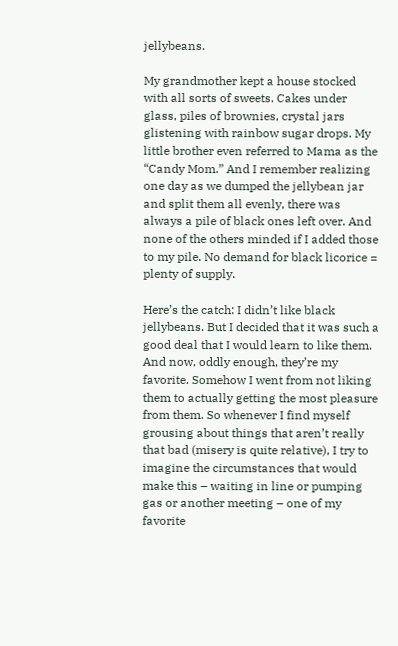jellybeans.

My grandmother kept a house stocked with all sorts of sweets. Cakes under glass, piles of brownies, crystal jars glistening with rainbow sugar drops. My little brother even referred to Mama as the “Candy Mom.” And I remember realizing one day as we dumped the jellybean jar and split them all evenly, there was always a pile of black ones left over. And none of the others minded if I added those to my pile. No demand for black licorice = plenty of supply.

Here’s the catch: I didn’t like black jellybeans. But I decided that it was such a good deal that I would learn to like them. And now, oddly enough, they’re my favorite. Somehow I went from not liking them to actually getting the most pleasure from them. So whenever I find myself grousing about things that aren’t really that bad (misery is quite relative), I try to imagine the circumstances that would make this – waiting in line or pumping gas or another meeting – one of my favorite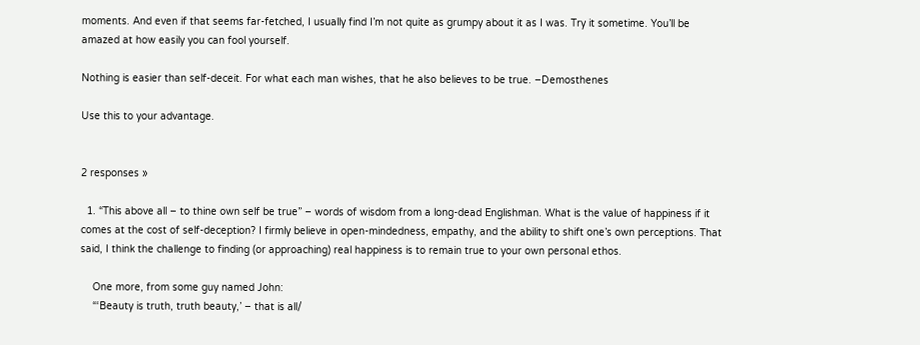moments. And even if that seems far-fetched, I usually find I’m not quite as grumpy about it as I was. Try it sometime. You’ll be amazed at how easily you can fool yourself.

Nothing is easier than self-deceit. For what each man wishes, that he also believes to be true. –Demosthenes

Use this to your advantage.


2 responses »

  1. “This above all – to thine own self be true” – words of wisdom from a long-dead Englishman. What is the value of happiness if it comes at the cost of self-deception? I firmly believe in open-mindedness, empathy, and the ability to shift one’s own perceptions. That said, I think the challenge to finding (or approaching) real happiness is to remain true to your own personal ethos.

    One more, from some guy named John:
    “‘Beauty is truth, truth beauty,’ – that is all/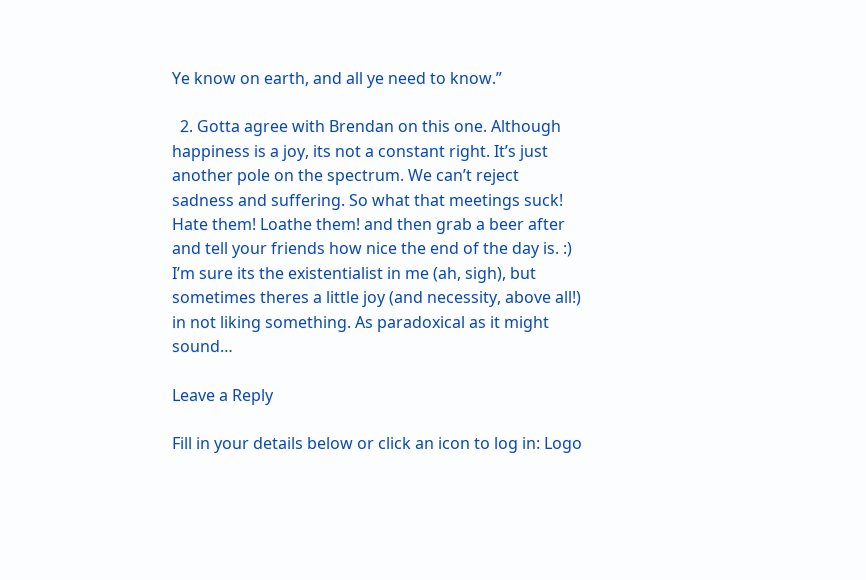Ye know on earth, and all ye need to know.”

  2. Gotta agree with Brendan on this one. Although happiness is a joy, its not a constant right. It’s just another pole on the spectrum. We can’t reject sadness and suffering. So what that meetings suck! Hate them! Loathe them! and then grab a beer after and tell your friends how nice the end of the day is. :) I’m sure its the existentialist in me (ah, sigh), but sometimes theres a little joy (and necessity, above all!) in not liking something. As paradoxical as it might sound…

Leave a Reply

Fill in your details below or click an icon to log in: Logo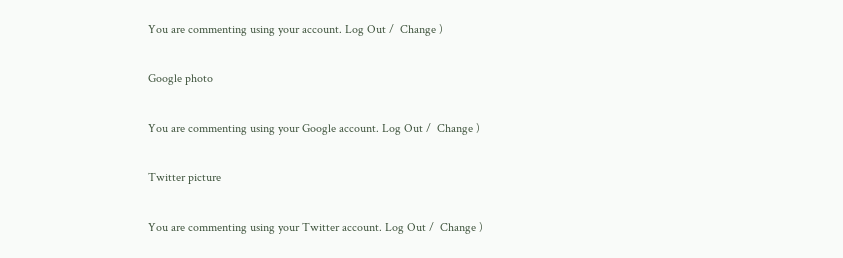You are commenting using your account. Log Out /  Change )

Google photo

You are commenting using your Google account. Log Out /  Change )

Twitter picture

You are commenting using your Twitter account. Log Out /  Change )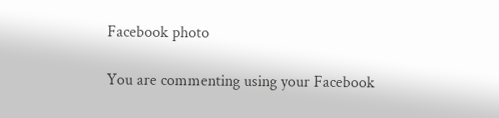Facebook photo

You are commenting using your Facebook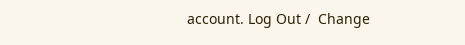account. Log Out /  Change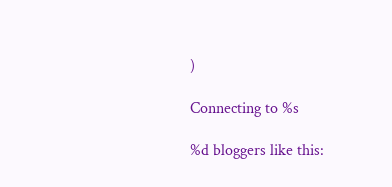)

Connecting to %s

%d bloggers like this: